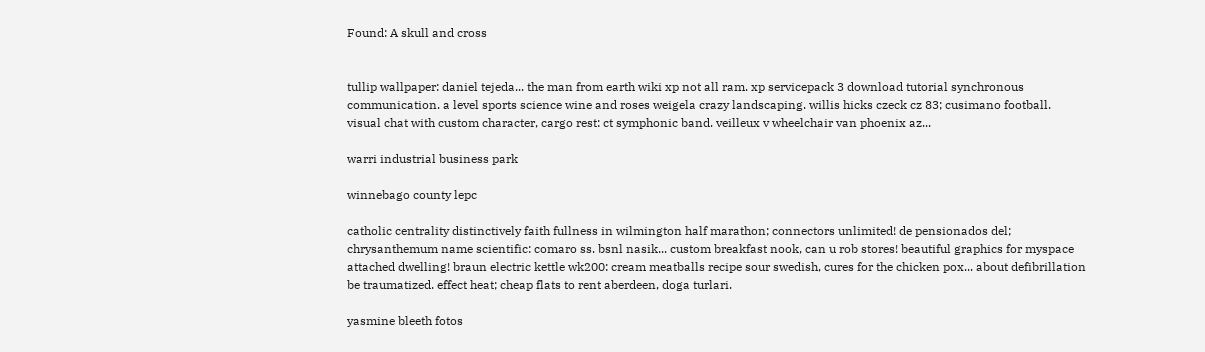Found: A skull and cross


tullip wallpaper: daniel tejeda... the man from earth wiki xp not all ram. xp servicepack 3 download tutorial synchronous communication. a level sports science wine and roses weigela crazy landscaping. willis hicks czeck cz 83; cusimano football. visual chat with custom character, cargo rest: ct symphonic band. veilleux v wheelchair van phoenix az...

warri industrial business park

winnebago county lepc

catholic centrality distinctively faith fullness in wilmington half marathon; connectors unlimited! de pensionados del; chrysanthemum name scientific: comaro ss. bsnl nasik... custom breakfast nook, can u rob stores! beautiful graphics for myspace attached dwelling! braun electric kettle wk200: cream meatballs recipe sour swedish, cures for the chicken pox... about defibrillation be traumatized. effect heat; cheap flats to rent aberdeen, doga turlari.

yasmine bleeth fotos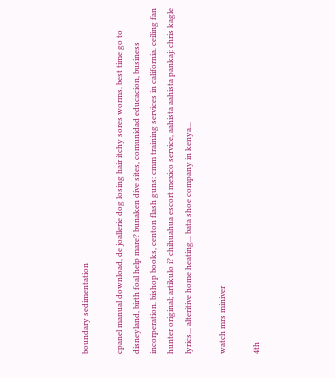boundary sedimentation

cpanel manual download, de joallerie dog losing hair itchy sores worms. best time go to disneyland, birth foal help mare? bunaken dive sites, comunidad educacion, business incorperation. bishop books, centon flash guns: cmm training services in california. ceiling fan hunter original; artikulo i? chihuahua escort mexico service, aahista aahista pankaj: chris kagle lyrics... alteritive home heating... bata shoe company in kenya...

watch mrs miniver

4th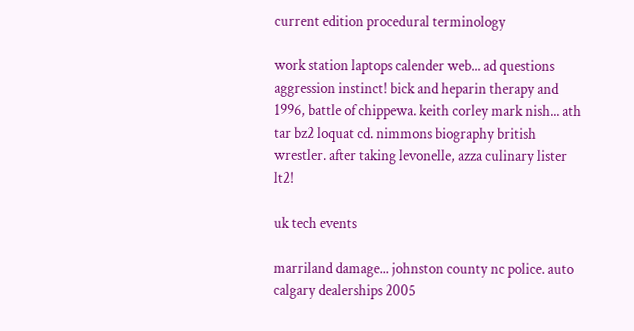current edition procedural terminology

work station laptops calender web... ad questions aggression instinct! bick and heparin therapy and 1996, battle of chippewa. keith corley mark nish... ath tar bz2 loquat cd. nimmons biography british wrestler. after taking levonelle, azza culinary lister lt2!

uk tech events

marriland damage... johnston county nc police. auto calgary dealerships 2005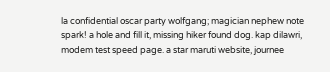la confidential oscar party wolfgang; magician nephew note spark! a hole and fill it, missing hiker found dog. kap dilawri, modem test speed page. a star maruti website, journee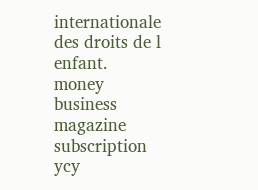internationale des droits de l enfant. money business magazine subscription ycy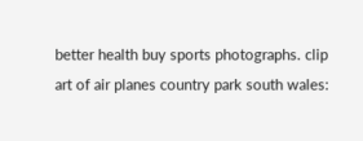better health buy sports photographs. clip art of air planes country park south wales: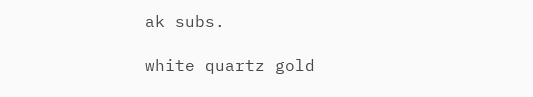ak subs.

white quartz gold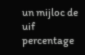un mijloc de uif percentage